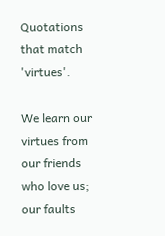Quotations that match 'virtues'.

We learn our virtues from our friends who love us; our faults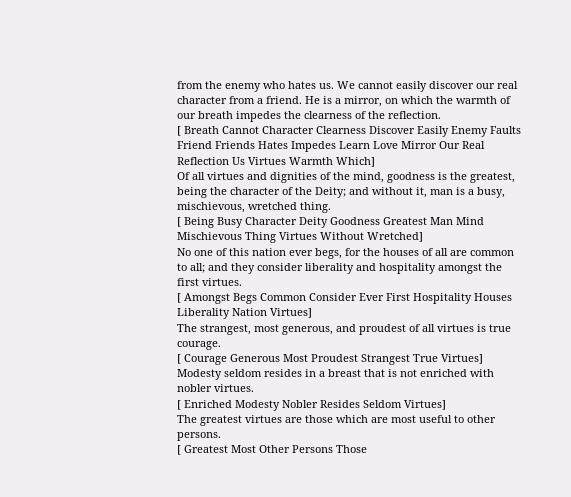from the enemy who hates us. We cannot easily discover our real character from a friend. He is a mirror, on which the warmth of our breath impedes the clearness of the reflection.
[ Breath Cannot Character Clearness Discover Easily Enemy Faults Friend Friends Hates Impedes Learn Love Mirror Our Real Reflection Us Virtues Warmth Which]
Of all virtues and dignities of the mind, goodness is the greatest, being the character of the Deity; and without it, man is a busy, mischievous, wretched thing.
[ Being Busy Character Deity Goodness Greatest Man Mind Mischievous Thing Virtues Without Wretched]
No one of this nation ever begs, for the houses of all are common to all; and they consider liberality and hospitality amongst the first virtues.
[ Amongst Begs Common Consider Ever First Hospitality Houses Liberality Nation Virtues]
The strangest, most generous, and proudest of all virtues is true courage.
[ Courage Generous Most Proudest Strangest True Virtues]
Modesty seldom resides in a breast that is not enriched with nobler virtues.
[ Enriched Modesty Nobler Resides Seldom Virtues]
The greatest virtues are those which are most useful to other persons.
[ Greatest Most Other Persons Those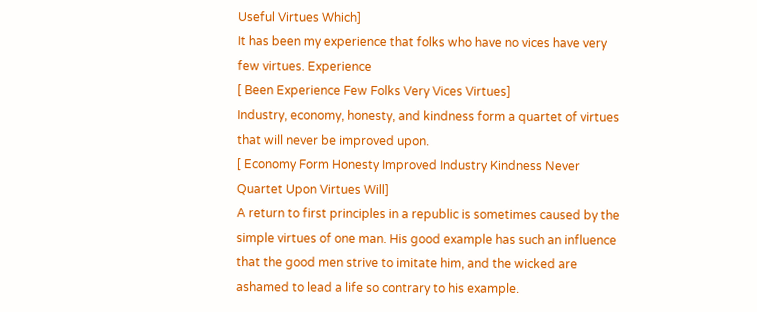Useful Virtues Which]
It has been my experience that folks who have no vices have very few virtues. Experience
[ Been Experience Few Folks Very Vices Virtues]
Industry, economy, honesty, and kindness form a quartet of virtues that will never be improved upon.
[ Economy Form Honesty Improved Industry Kindness Never Quartet Upon Virtues Will]
A return to first principles in a republic is sometimes caused by the simple virtues of one man. His good example has such an influence that the good men strive to imitate him, and the wicked are ashamed to lead a life so contrary to his example.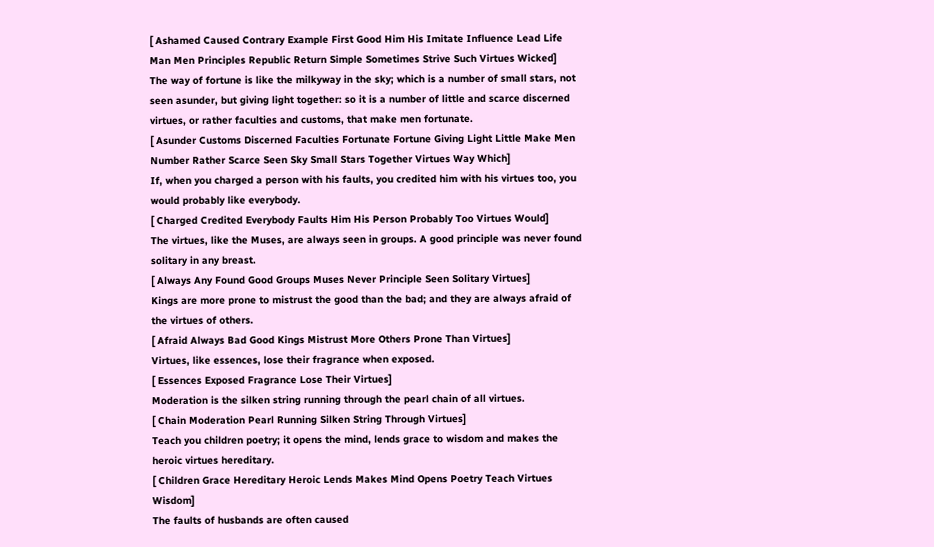[ Ashamed Caused Contrary Example First Good Him His Imitate Influence Lead Life Man Men Principles Republic Return Simple Sometimes Strive Such Virtues Wicked]
The way of fortune is like the milkyway in the sky; which is a number of small stars, not seen asunder, but giving light together: so it is a number of little and scarce discerned virtues, or rather faculties and customs, that make men fortunate.
[ Asunder Customs Discerned Faculties Fortunate Fortune Giving Light Little Make Men Number Rather Scarce Seen Sky Small Stars Together Virtues Way Which]
If, when you charged a person with his faults, you credited him with his virtues too, you would probably like everybody.
[ Charged Credited Everybody Faults Him His Person Probably Too Virtues Would]
The virtues, like the Muses, are always seen in groups. A good principle was never found solitary in any breast.
[ Always Any Found Good Groups Muses Never Principle Seen Solitary Virtues]
Kings are more prone to mistrust the good than the bad; and they are always afraid of the virtues of others.
[ Afraid Always Bad Good Kings Mistrust More Others Prone Than Virtues]
Virtues, like essences, lose their fragrance when exposed.
[ Essences Exposed Fragrance Lose Their Virtues]
Moderation is the silken string running through the pearl chain of all virtues.
[ Chain Moderation Pearl Running Silken String Through Virtues]
Teach you children poetry; it opens the mind, lends grace to wisdom and makes the heroic virtues hereditary.
[ Children Grace Hereditary Heroic Lends Makes Mind Opens Poetry Teach Virtues Wisdom]
The faults of husbands are often caused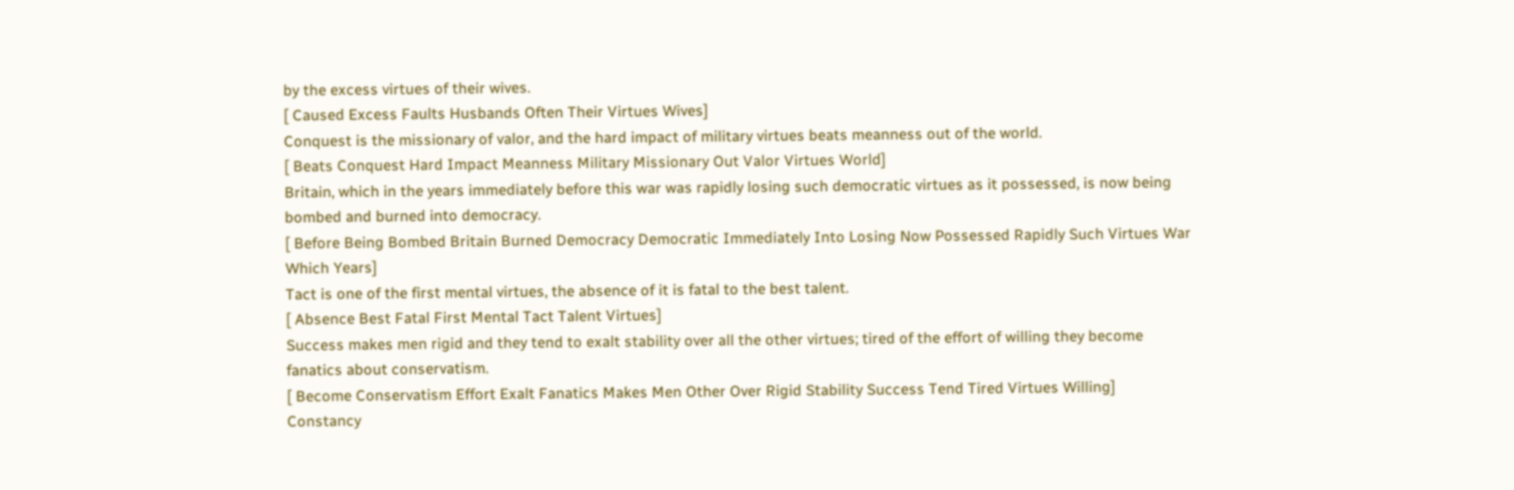by the excess virtues of their wives.
[ Caused Excess Faults Husbands Often Their Virtues Wives]
Conquest is the missionary of valor, and the hard impact of military virtues beats meanness out of the world.
[ Beats Conquest Hard Impact Meanness Military Missionary Out Valor Virtues World]
Britain, which in the years immediately before this war was rapidly losing such democratic virtues as it possessed, is now being bombed and burned into democracy.
[ Before Being Bombed Britain Burned Democracy Democratic Immediately Into Losing Now Possessed Rapidly Such Virtues War Which Years]
Tact is one of the first mental virtues, the absence of it is fatal to the best talent.
[ Absence Best Fatal First Mental Tact Talent Virtues]
Success makes men rigid and they tend to exalt stability over all the other virtues; tired of the effort of willing they become fanatics about conservatism.
[ Become Conservatism Effort Exalt Fanatics Makes Men Other Over Rigid Stability Success Tend Tired Virtues Willing]
Constancy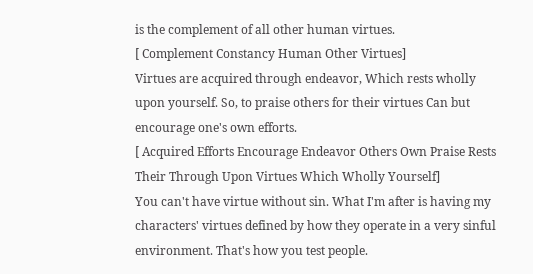is the complement of all other human virtues.
[ Complement Constancy Human Other Virtues]
Virtues are acquired through endeavor, Which rests wholly upon yourself. So, to praise others for their virtues Can but encourage one's own efforts.
[ Acquired Efforts Encourage Endeavor Others Own Praise Rests Their Through Upon Virtues Which Wholly Yourself]
You can't have virtue without sin. What I'm after is having my characters' virtues defined by how they operate in a very sinful environment. That's how you test people.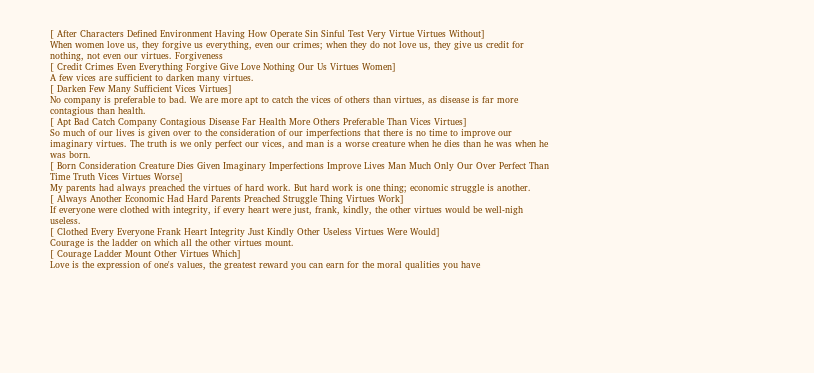[ After Characters Defined Environment Having How Operate Sin Sinful Test Very Virtue Virtues Without]
When women love us, they forgive us everything, even our crimes; when they do not love us, they give us credit for nothing, not even our virtues. Forgiveness
[ Credit Crimes Even Everything Forgive Give Love Nothing Our Us Virtues Women]
A few vices are sufficient to darken many virtues.
[ Darken Few Many Sufficient Vices Virtues]
No company is preferable to bad. We are more apt to catch the vices of others than virtues, as disease is far more contagious than health.
[ Apt Bad Catch Company Contagious Disease Far Health More Others Preferable Than Vices Virtues]
So much of our lives is given over to the consideration of our imperfections that there is no time to improve our imaginary virtues. The truth is we only perfect our vices, and man is a worse creature when he dies than he was when he was born.
[ Born Consideration Creature Dies Given Imaginary Imperfections Improve Lives Man Much Only Our Over Perfect Than Time Truth Vices Virtues Worse]
My parents had always preached the virtues of hard work. But hard work is one thing; economic struggle is another.
[ Always Another Economic Had Hard Parents Preached Struggle Thing Virtues Work]
If everyone were clothed with integrity, if every heart were just, frank, kindly, the other virtues would be well-nigh useless.
[ Clothed Every Everyone Frank Heart Integrity Just Kindly Other Useless Virtues Were Would]
Courage is the ladder on which all the other virtues mount.
[ Courage Ladder Mount Other Virtues Which]
Love is the expression of one's values, the greatest reward you can earn for the moral qualities you have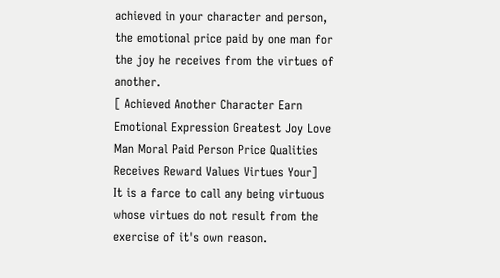achieved in your character and person, the emotional price paid by one man for the joy he receives from the virtues of another.
[ Achieved Another Character Earn Emotional Expression Greatest Joy Love Man Moral Paid Person Price Qualities Receives Reward Values Virtues Your]
It is a farce to call any being virtuous whose virtues do not result from the exercise of it's own reason.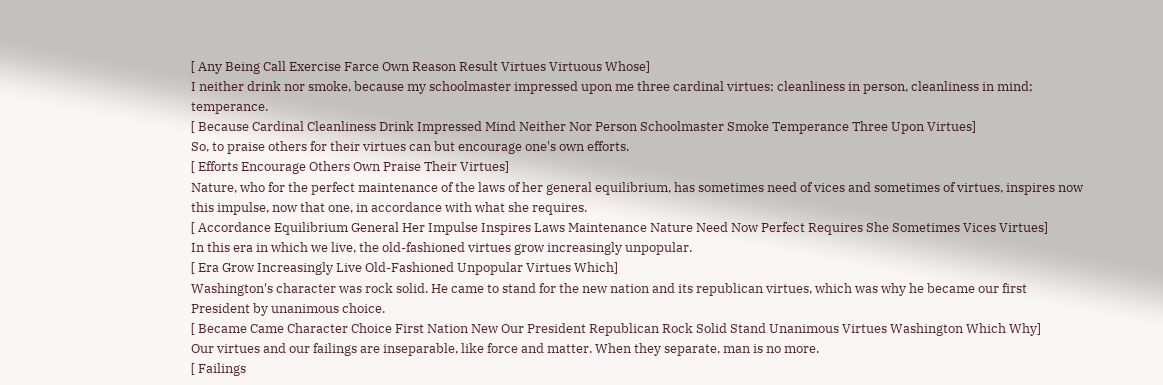[ Any Being Call Exercise Farce Own Reason Result Virtues Virtuous Whose]
I neither drink nor smoke, because my schoolmaster impressed upon me three cardinal virtues; cleanliness in person, cleanliness in mind; temperance.
[ Because Cardinal Cleanliness Drink Impressed Mind Neither Nor Person Schoolmaster Smoke Temperance Three Upon Virtues]
So, to praise others for their virtues can but encourage one's own efforts.
[ Efforts Encourage Others Own Praise Their Virtues]
Nature, who for the perfect maintenance of the laws of her general equilibrium, has sometimes need of vices and sometimes of virtues, inspires now this impulse, now that one, in accordance with what she requires.
[ Accordance Equilibrium General Her Impulse Inspires Laws Maintenance Nature Need Now Perfect Requires She Sometimes Vices Virtues]
In this era in which we live, the old-fashioned virtues grow increasingly unpopular.
[ Era Grow Increasingly Live Old-Fashioned Unpopular Virtues Which]
Washington's character was rock solid. He came to stand for the new nation and its republican virtues, which was why he became our first President by unanimous choice.
[ Became Came Character Choice First Nation New Our President Republican Rock Solid Stand Unanimous Virtues Washington Which Why]
Our virtues and our failings are inseparable, like force and matter. When they separate, man is no more.
[ Failings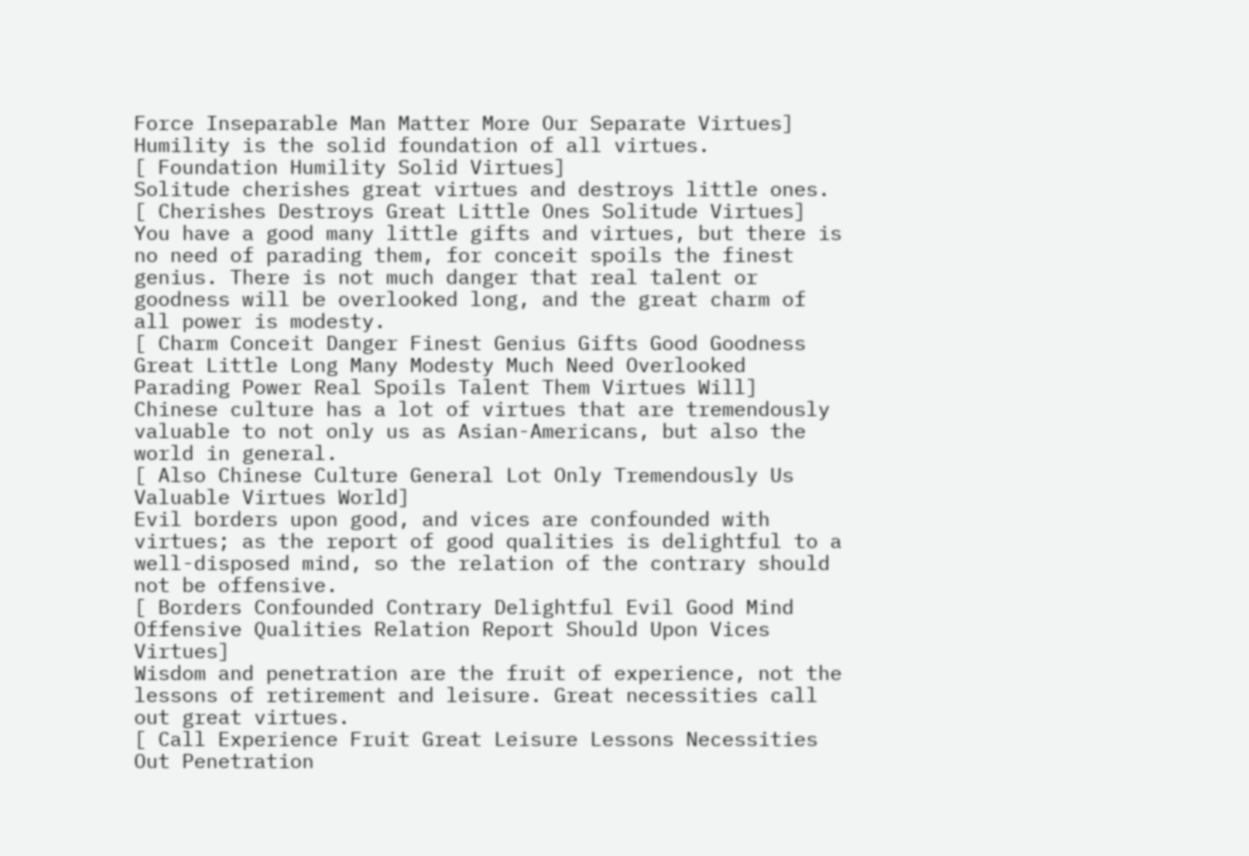Force Inseparable Man Matter More Our Separate Virtues]
Humility is the solid foundation of all virtues.
[ Foundation Humility Solid Virtues]
Solitude cherishes great virtues and destroys little ones.
[ Cherishes Destroys Great Little Ones Solitude Virtues]
You have a good many little gifts and virtues, but there is no need of parading them, for conceit spoils the finest genius. There is not much danger that real talent or goodness will be overlooked long, and the great charm of all power is modesty.
[ Charm Conceit Danger Finest Genius Gifts Good Goodness Great Little Long Many Modesty Much Need Overlooked Parading Power Real Spoils Talent Them Virtues Will]
Chinese culture has a lot of virtues that are tremendously valuable to not only us as Asian-Americans, but also the world in general.
[ Also Chinese Culture General Lot Only Tremendously Us Valuable Virtues World]
Evil borders upon good, and vices are confounded with virtues; as the report of good qualities is delightful to a well-disposed mind, so the relation of the contrary should not be offensive.
[ Borders Confounded Contrary Delightful Evil Good Mind Offensive Qualities Relation Report Should Upon Vices Virtues]
Wisdom and penetration are the fruit of experience, not the lessons of retirement and leisure. Great necessities call out great virtues.
[ Call Experience Fruit Great Leisure Lessons Necessities Out Penetration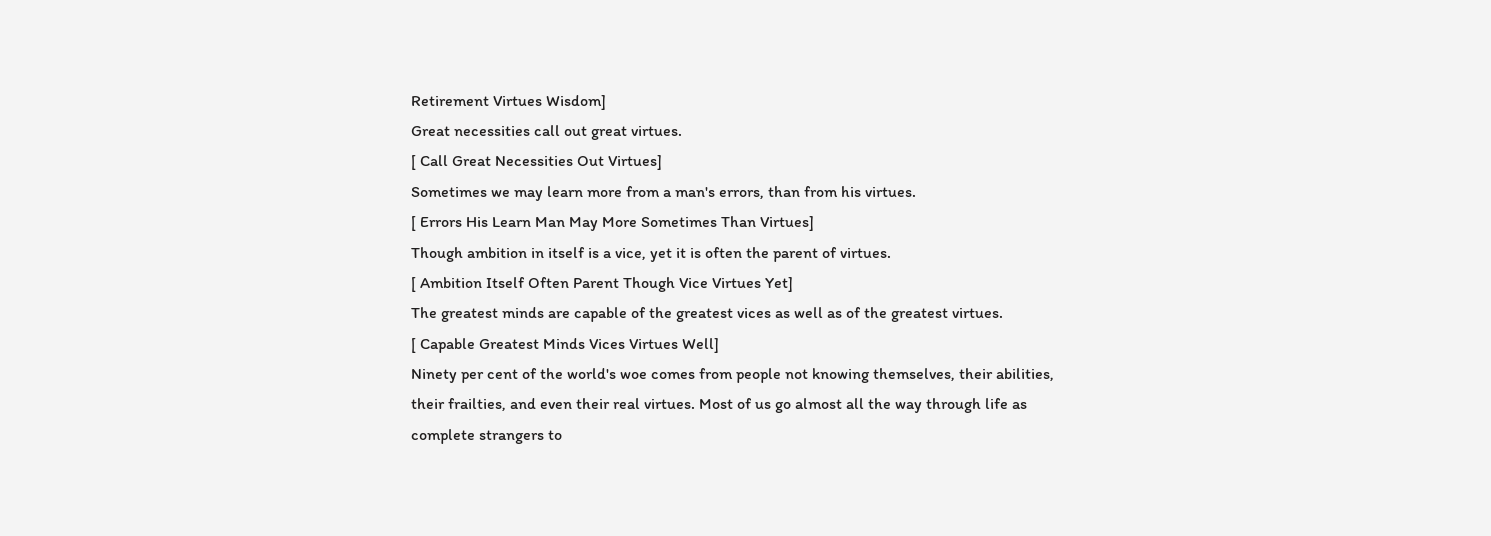Retirement Virtues Wisdom]
Great necessities call out great virtues.
[ Call Great Necessities Out Virtues]
Sometimes we may learn more from a man's errors, than from his virtues.
[ Errors His Learn Man May More Sometimes Than Virtues]
Though ambition in itself is a vice, yet it is often the parent of virtues.
[ Ambition Itself Often Parent Though Vice Virtues Yet]
The greatest minds are capable of the greatest vices as well as of the greatest virtues.
[ Capable Greatest Minds Vices Virtues Well]
Ninety per cent of the world's woe comes from people not knowing themselves, their abilities, their frailties, and even their real virtues. Most of us go almost all the way through life as complete strangers to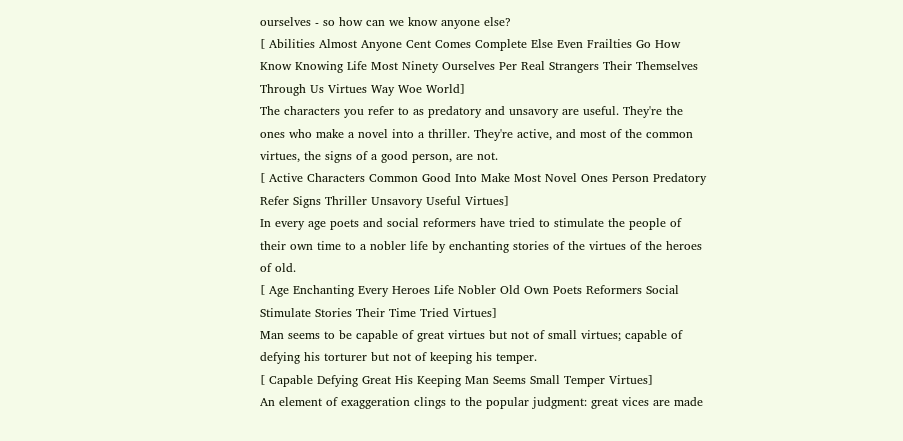ourselves - so how can we know anyone else?
[ Abilities Almost Anyone Cent Comes Complete Else Even Frailties Go How Know Knowing Life Most Ninety Ourselves Per Real Strangers Their Themselves Through Us Virtues Way Woe World]
The characters you refer to as predatory and unsavory are useful. They're the ones who make a novel into a thriller. They're active, and most of the common virtues, the signs of a good person, are not.
[ Active Characters Common Good Into Make Most Novel Ones Person Predatory Refer Signs Thriller Unsavory Useful Virtues]
In every age poets and social reformers have tried to stimulate the people of their own time to a nobler life by enchanting stories of the virtues of the heroes of old.
[ Age Enchanting Every Heroes Life Nobler Old Own Poets Reformers Social Stimulate Stories Their Time Tried Virtues]
Man seems to be capable of great virtues but not of small virtues; capable of defying his torturer but not of keeping his temper.
[ Capable Defying Great His Keeping Man Seems Small Temper Virtues]
An element of exaggeration clings to the popular judgment: great vices are made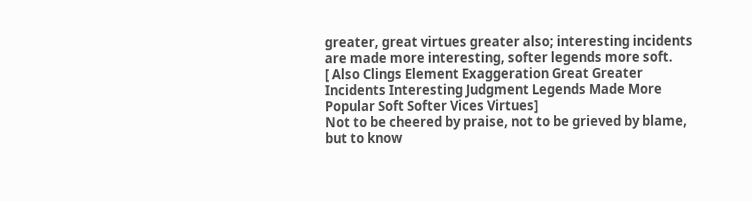greater, great virtues greater also; interesting incidents are made more interesting, softer legends more soft.
[ Also Clings Element Exaggeration Great Greater Incidents Interesting Judgment Legends Made More Popular Soft Softer Vices Virtues]
Not to be cheered by praise, not to be grieved by blame, but to know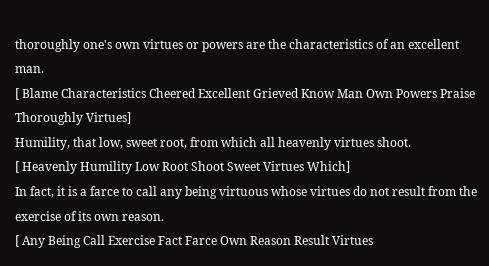thoroughly one's own virtues or powers are the characteristics of an excellent man.
[ Blame Characteristics Cheered Excellent Grieved Know Man Own Powers Praise Thoroughly Virtues]
Humility, that low, sweet root, from which all heavenly virtues shoot.
[ Heavenly Humility Low Root Shoot Sweet Virtues Which]
In fact, it is a farce to call any being virtuous whose virtues do not result from the exercise of its own reason.
[ Any Being Call Exercise Fact Farce Own Reason Result Virtues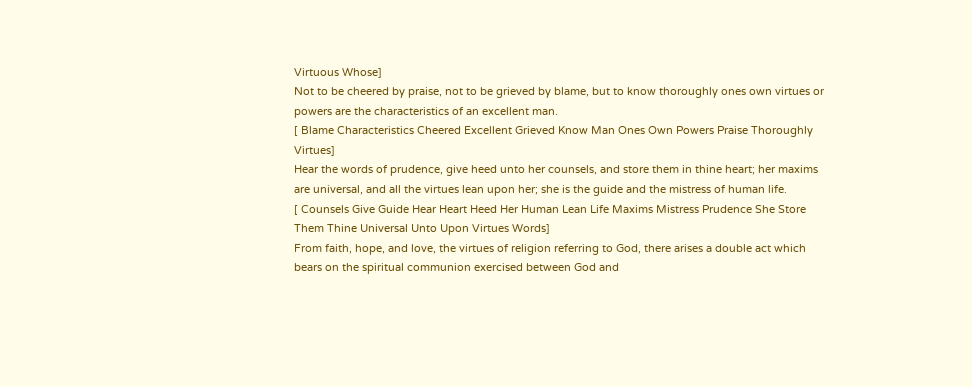Virtuous Whose]
Not to be cheered by praise, not to be grieved by blame, but to know thoroughly ones own virtues or powers are the characteristics of an excellent man.
[ Blame Characteristics Cheered Excellent Grieved Know Man Ones Own Powers Praise Thoroughly Virtues]
Hear the words of prudence, give heed unto her counsels, and store them in thine heart; her maxims are universal, and all the virtues lean upon her; she is the guide and the mistress of human life.
[ Counsels Give Guide Hear Heart Heed Her Human Lean Life Maxims Mistress Prudence She Store Them Thine Universal Unto Upon Virtues Words]
From faith, hope, and love, the virtues of religion referring to God, there arises a double act which bears on the spiritual communion exercised between God and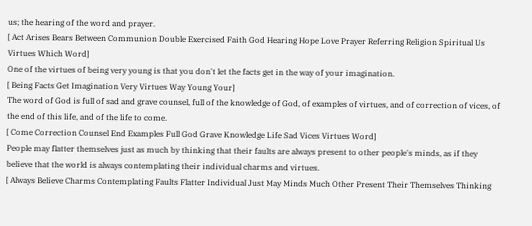us; the hearing of the word and prayer.
[ Act Arises Bears Between Communion Double Exercised Faith God Hearing Hope Love Prayer Referring Religion Spiritual Us Virtues Which Word]
One of the virtues of being very young is that you don't let the facts get in the way of your imagination.
[ Being Facts Get Imagination Very Virtues Way Young Your]
The word of God is full of sad and grave counsel, full of the knowledge of God, of examples of virtues, and of correction of vices, of the end of this life, and of the life to come.
[ Come Correction Counsel End Examples Full God Grave Knowledge Life Sad Vices Virtues Word]
People may flatter themselves just as much by thinking that their faults are always present to other people's minds, as if they believe that the world is always contemplating their individual charms and virtues.
[ Always Believe Charms Contemplating Faults Flatter Individual Just May Minds Much Other Present Their Themselves Thinking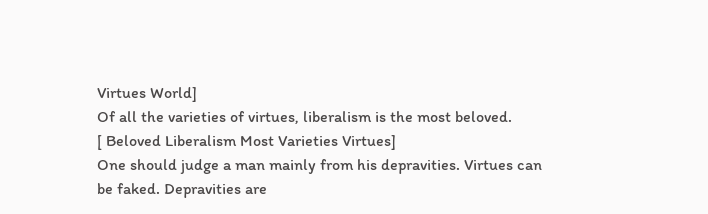Virtues World]
Of all the varieties of virtues, liberalism is the most beloved.
[ Beloved Liberalism Most Varieties Virtues]
One should judge a man mainly from his depravities. Virtues can be faked. Depravities are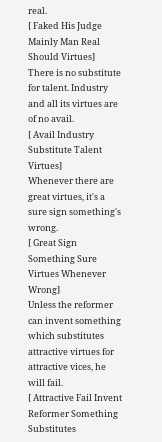real.
[ Faked His Judge Mainly Man Real Should Virtues]
There is no substitute for talent. Industry and all its virtues are of no avail.
[ Avail Industry Substitute Talent Virtues]
Whenever there are great virtues, it's a sure sign something's wrong.
[ Great Sign Something Sure Virtues Whenever Wrong]
Unless the reformer can invent something which substitutes attractive virtues for attractive vices, he will fail.
[ Attractive Fail Invent Reformer Something Substitutes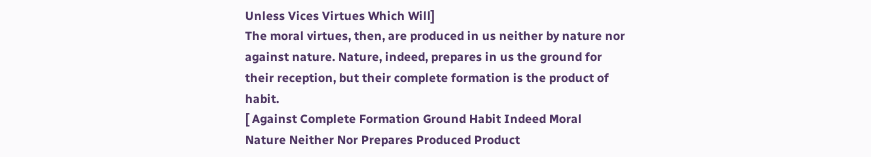Unless Vices Virtues Which Will]
The moral virtues, then, are produced in us neither by nature nor against nature. Nature, indeed, prepares in us the ground for their reception, but their complete formation is the product of habit.
[ Against Complete Formation Ground Habit Indeed Moral Nature Neither Nor Prepares Produced Product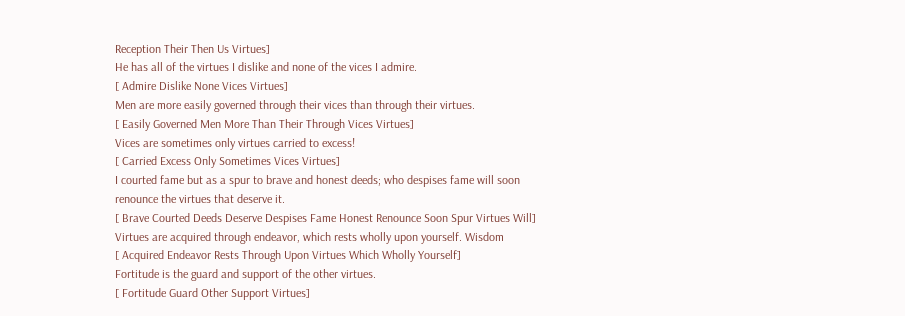Reception Their Then Us Virtues]
He has all of the virtues I dislike and none of the vices I admire.
[ Admire Dislike None Vices Virtues]
Men are more easily governed through their vices than through their virtues.
[ Easily Governed Men More Than Their Through Vices Virtues]
Vices are sometimes only virtues carried to excess!
[ Carried Excess Only Sometimes Vices Virtues]
I courted fame but as a spur to brave and honest deeds; who despises fame will soon renounce the virtues that deserve it.
[ Brave Courted Deeds Deserve Despises Fame Honest Renounce Soon Spur Virtues Will]
Virtues are acquired through endeavor, which rests wholly upon yourself. Wisdom
[ Acquired Endeavor Rests Through Upon Virtues Which Wholly Yourself]
Fortitude is the guard and support of the other virtues.
[ Fortitude Guard Other Support Virtues]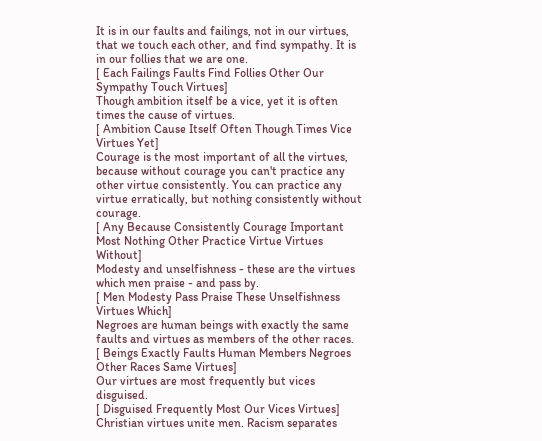It is in our faults and failings, not in our virtues, that we touch each other, and find sympathy. It is in our follies that we are one.
[ Each Failings Faults Find Follies Other Our Sympathy Touch Virtues]
Though ambition itself be a vice, yet it is often times the cause of virtues.
[ Ambition Cause Itself Often Though Times Vice Virtues Yet]
Courage is the most important of all the virtues, because without courage you can't practice any other virtue consistently. You can practice any virtue erratically, but nothing consistently without courage.
[ Any Because Consistently Courage Important Most Nothing Other Practice Virtue Virtues Without]
Modesty and unselfishness - these are the virtues which men praise - and pass by.
[ Men Modesty Pass Praise These Unselfishness Virtues Which]
Negroes are human beings with exactly the same faults and virtues as members of the other races.
[ Beings Exactly Faults Human Members Negroes Other Races Same Virtues]
Our virtues are most frequently but vices disguised.
[ Disguised Frequently Most Our Vices Virtues]
Christian virtues unite men. Racism separates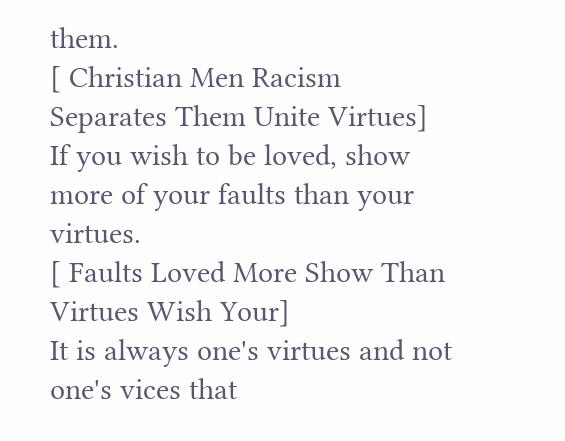them.
[ Christian Men Racism Separates Them Unite Virtues]
If you wish to be loved, show more of your faults than your virtues.
[ Faults Loved More Show Than Virtues Wish Your]
It is always one's virtues and not one's vices that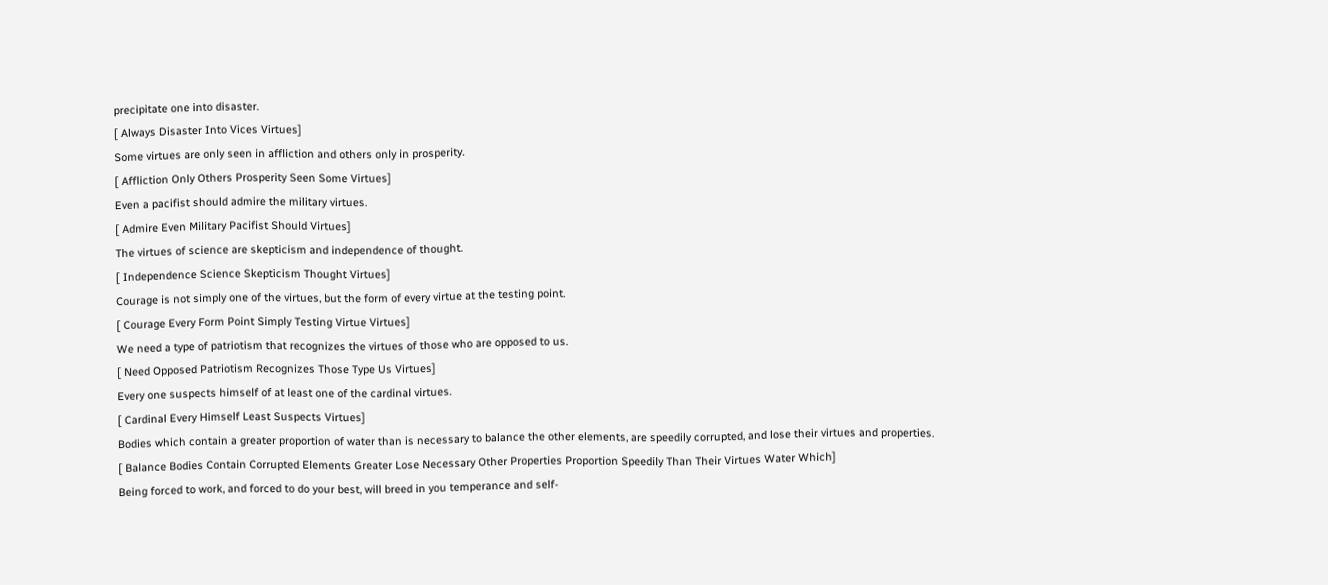precipitate one into disaster.
[ Always Disaster Into Vices Virtues]
Some virtues are only seen in affliction and others only in prosperity.
[ Affliction Only Others Prosperity Seen Some Virtues]
Even a pacifist should admire the military virtues.
[ Admire Even Military Pacifist Should Virtues]
The virtues of science are skepticism and independence of thought.
[ Independence Science Skepticism Thought Virtues]
Courage is not simply one of the virtues, but the form of every virtue at the testing point.
[ Courage Every Form Point Simply Testing Virtue Virtues]
We need a type of patriotism that recognizes the virtues of those who are opposed to us.
[ Need Opposed Patriotism Recognizes Those Type Us Virtues]
Every one suspects himself of at least one of the cardinal virtues.
[ Cardinal Every Himself Least Suspects Virtues]
Bodies which contain a greater proportion of water than is necessary to balance the other elements, are speedily corrupted, and lose their virtues and properties.
[ Balance Bodies Contain Corrupted Elements Greater Lose Necessary Other Properties Proportion Speedily Than Their Virtues Water Which]
Being forced to work, and forced to do your best, will breed in you temperance and self-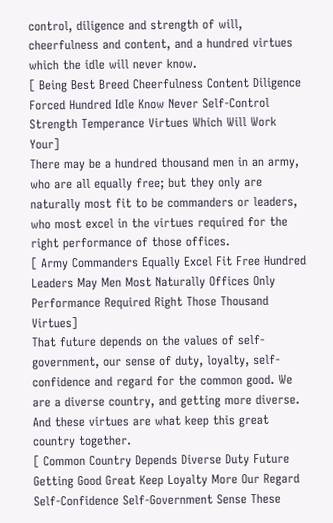control, diligence and strength of will, cheerfulness and content, and a hundred virtues which the idle will never know.
[ Being Best Breed Cheerfulness Content Diligence Forced Hundred Idle Know Never Self-Control Strength Temperance Virtues Which Will Work Your]
There may be a hundred thousand men in an army, who are all equally free; but they only are naturally most fit to be commanders or leaders, who most excel in the virtues required for the right performance of those offices.
[ Army Commanders Equally Excel Fit Free Hundred Leaders May Men Most Naturally Offices Only Performance Required Right Those Thousand Virtues]
That future depends on the values of self-government, our sense of duty, loyalty, self-confidence and regard for the common good. We are a diverse country, and getting more diverse. And these virtues are what keep this great country together.
[ Common Country Depends Diverse Duty Future Getting Good Great Keep Loyalty More Our Regard Self-Confidence Self-Government Sense These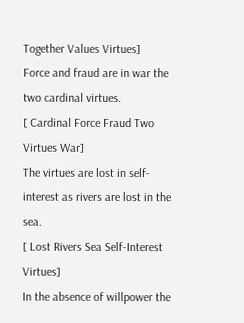Together Values Virtues]
Force and fraud are in war the two cardinal virtues.
[ Cardinal Force Fraud Two Virtues War]
The virtues are lost in self-interest as rivers are lost in the sea.
[ Lost Rivers Sea Self-Interest Virtues]
In the absence of willpower the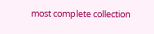most complete collection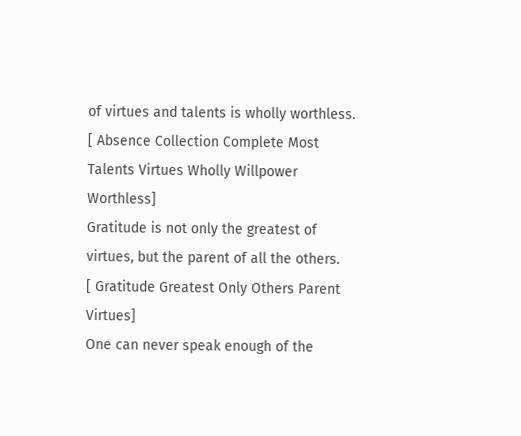of virtues and talents is wholly worthless.
[ Absence Collection Complete Most Talents Virtues Wholly Willpower Worthless]
Gratitude is not only the greatest of virtues, but the parent of all the others.
[ Gratitude Greatest Only Others Parent Virtues]
One can never speak enough of the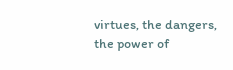virtues, the dangers, the power of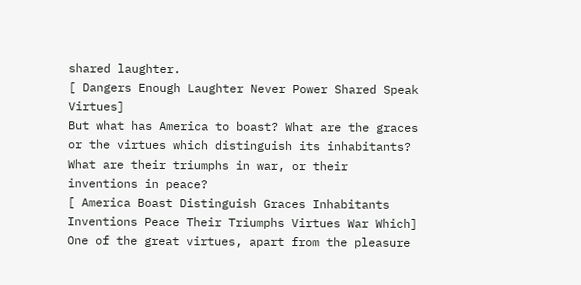shared laughter.
[ Dangers Enough Laughter Never Power Shared Speak Virtues]
But what has America to boast? What are the graces or the virtues which distinguish its inhabitants? What are their triumphs in war, or their inventions in peace?
[ America Boast Distinguish Graces Inhabitants Inventions Peace Their Triumphs Virtues War Which]
One of the great virtues, apart from the pleasure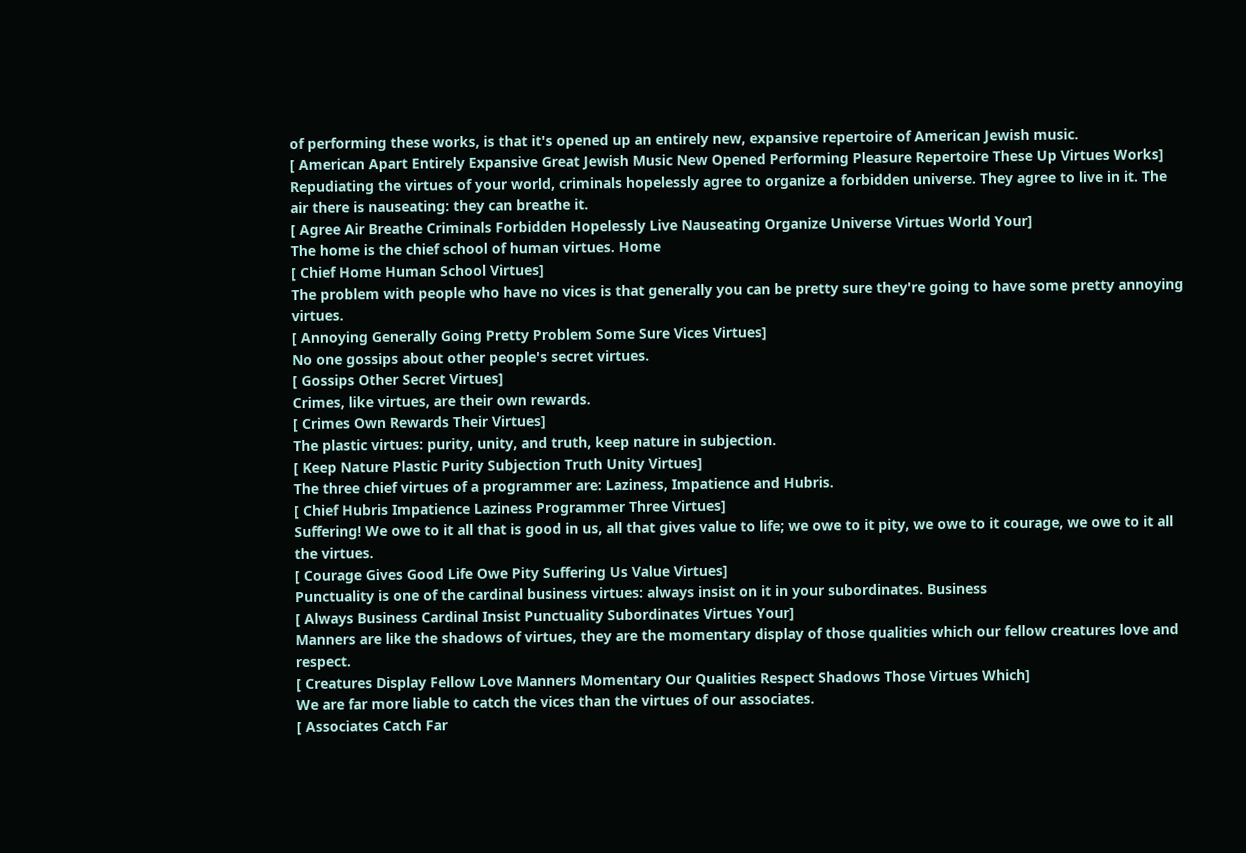of performing these works, is that it's opened up an entirely new, expansive repertoire of American Jewish music.
[ American Apart Entirely Expansive Great Jewish Music New Opened Performing Pleasure Repertoire These Up Virtues Works]
Repudiating the virtues of your world, criminals hopelessly agree to organize a forbidden universe. They agree to live in it. The air there is nauseating: they can breathe it.
[ Agree Air Breathe Criminals Forbidden Hopelessly Live Nauseating Organize Universe Virtues World Your]
The home is the chief school of human virtues. Home
[ Chief Home Human School Virtues]
The problem with people who have no vices is that generally you can be pretty sure they're going to have some pretty annoying virtues.
[ Annoying Generally Going Pretty Problem Some Sure Vices Virtues]
No one gossips about other people's secret virtues.
[ Gossips Other Secret Virtues]
Crimes, like virtues, are their own rewards.
[ Crimes Own Rewards Their Virtues]
The plastic virtues: purity, unity, and truth, keep nature in subjection.
[ Keep Nature Plastic Purity Subjection Truth Unity Virtues]
The three chief virtues of a programmer are: Laziness, Impatience and Hubris.
[ Chief Hubris Impatience Laziness Programmer Three Virtues]
Suffering! We owe to it all that is good in us, all that gives value to life; we owe to it pity, we owe to it courage, we owe to it all the virtues.
[ Courage Gives Good Life Owe Pity Suffering Us Value Virtues]
Punctuality is one of the cardinal business virtues: always insist on it in your subordinates. Business
[ Always Business Cardinal Insist Punctuality Subordinates Virtues Your]
Manners are like the shadows of virtues, they are the momentary display of those qualities which our fellow creatures love and respect.
[ Creatures Display Fellow Love Manners Momentary Our Qualities Respect Shadows Those Virtues Which]
We are far more liable to catch the vices than the virtues of our associates.
[ Associates Catch Far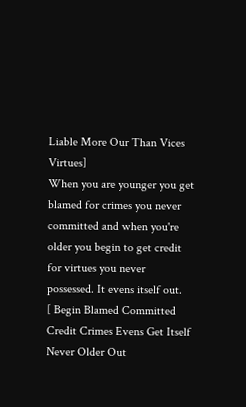Liable More Our Than Vices Virtues]
When you are younger you get blamed for crimes you never committed and when you're older you begin to get credit for virtues you never possessed. It evens itself out.
[ Begin Blamed Committed Credit Crimes Evens Get Itself Never Older Out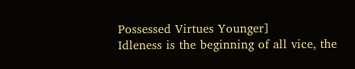Possessed Virtues Younger]
Idleness is the beginning of all vice, the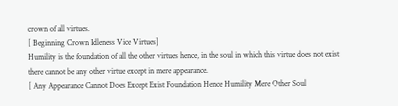crown of all virtues.
[ Beginning Crown Idleness Vice Virtues]
Humility is the foundation of all the other virtues hence, in the soul in which this virtue does not exist there cannot be any other virtue except in mere appearance.
[ Any Appearance Cannot Does Except Exist Foundation Hence Humility Mere Other Soul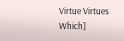Virtue Virtues Which]